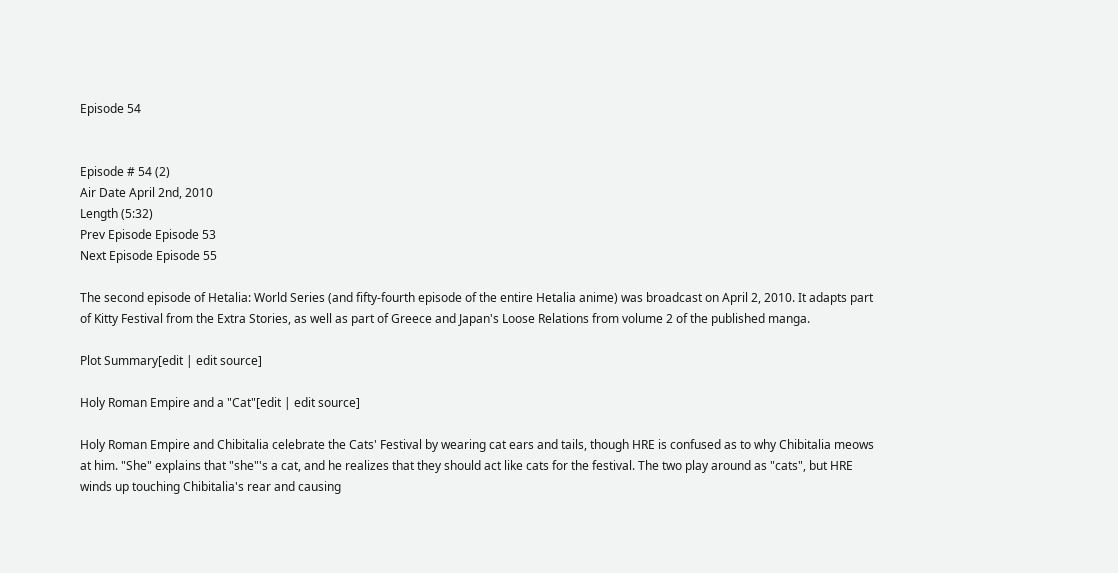Episode 54


Episode # 54 (2)
Air Date April 2nd, 2010
Length (5:32)
Prev Episode Episode 53
Next Episode Episode 55

The second episode of Hetalia: World Series (and fifty-fourth episode of the entire Hetalia anime) was broadcast on April 2, 2010. It adapts part of Kitty Festival from the Extra Stories, as well as part of Greece and Japan's Loose Relations from volume 2 of the published manga.

Plot Summary[edit | edit source]

Holy Roman Empire and a "Cat"[edit | edit source]

Holy Roman Empire and Chibitalia celebrate the Cats' Festival by wearing cat ears and tails, though HRE is confused as to why Chibitalia meows at him. "She" explains that "she"'s a cat, and he realizes that they should act like cats for the festival. The two play around as "cats", but HRE winds up touching Chibitalia's rear and causing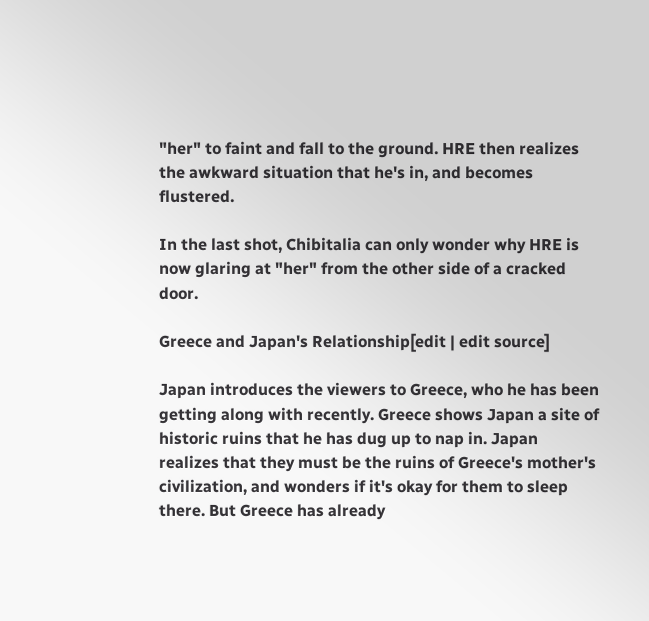"her" to faint and fall to the ground. HRE then realizes the awkward situation that he's in, and becomes flustered.

In the last shot, Chibitalia can only wonder why HRE is now glaring at "her" from the other side of a cracked door.

Greece and Japan's Relationship[edit | edit source]

Japan introduces the viewers to Greece, who he has been getting along with recently. Greece shows Japan a site of historic ruins that he has dug up to nap in. Japan realizes that they must be the ruins of Greece's mother's civilization, and wonders if it's okay for them to sleep there. But Greece has already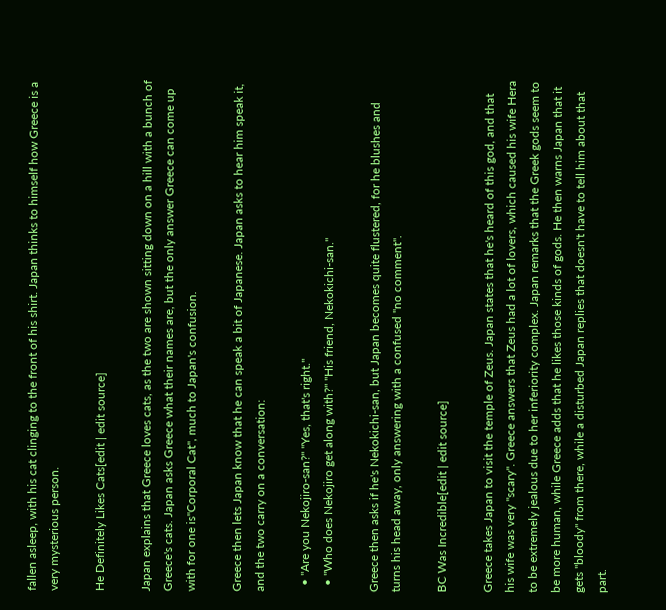fallen asleep, with his cat clinging to the front of his shirt. Japan thinks to himself how Greece is a very mysterious person.

He Definitely Likes Cats[edit | edit source]

Japan explains that Greece loves cats, as the two are shown sitting down on a hill with a bunch of Greece's cats. Japan asks Greece what their names are, but the only answer Greece can come up with for one is"Corporal Cat", much to Japan's confusion.

Greece then lets Japan know that he can speak a bit of Japanese. Japan asks to hear him speak it, and the two carry on a conversation:

  • "Are you Nekojiro-san?" "Yes, that's right."
  • "Who does Nekojiro get along with?" "His friend, Nekokichi-san."

Greece then asks if he's Nekokichi-san, but Japan becomes quite flustered, for he blushes and turns his head away, only answering with a confused "no comment".

BC Was Incredible[edit | edit source]

Greece takes Japan to visit the temple of Zeus. Japan states that he's heard of this god, and that his wife was very "scary". Greece answers that Zeus had a lot of lovers, which caused his wife Hera to be extremely jealous due to her inferiority complex. Japan remarks that the Greek gods seem to be more human, while Greece adds that he likes those kinds of gods. He then warns Japan that it gets "bloody" from there, while a disturbed Japan replies that doesn't have to tell him about that part.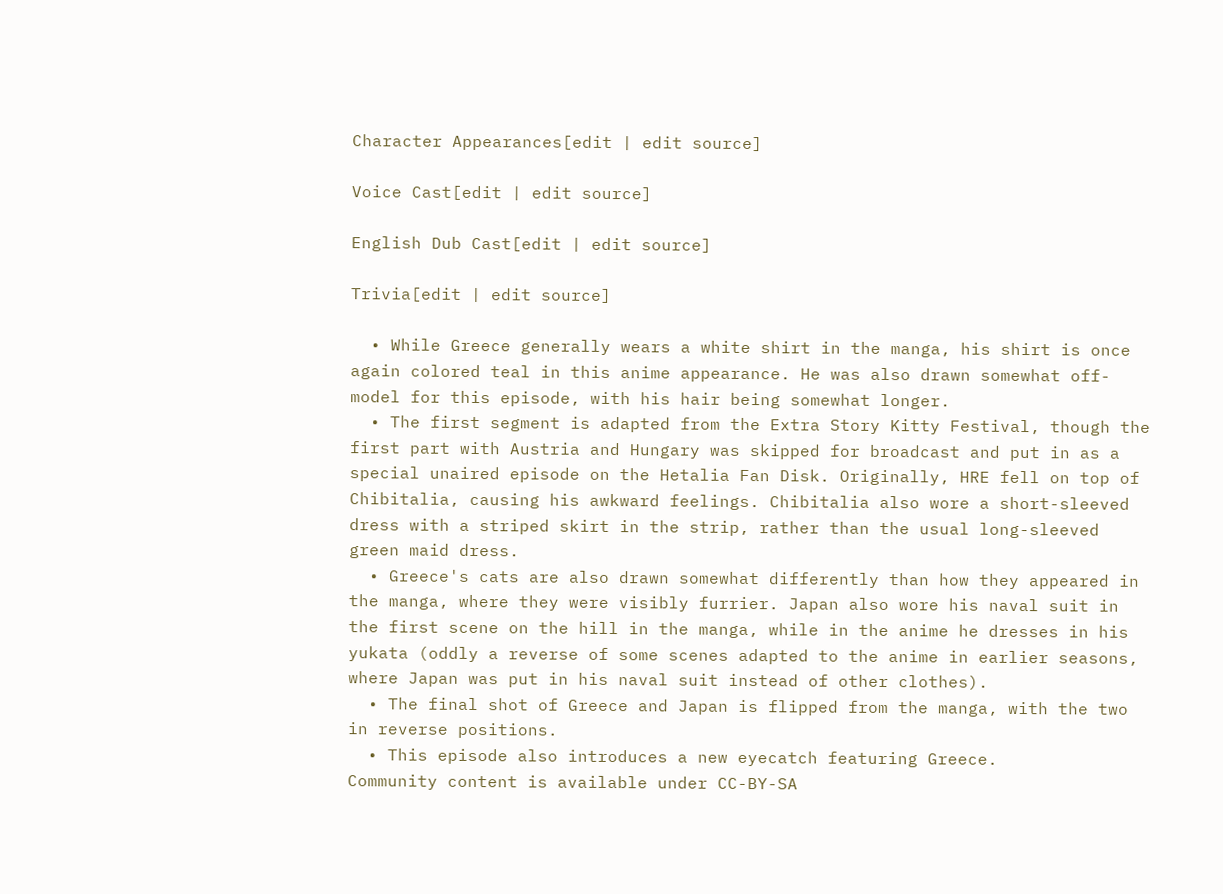Character Appearances[edit | edit source]

Voice Cast[edit | edit source]

English Dub Cast[edit | edit source]

Trivia[edit | edit source]

  • While Greece generally wears a white shirt in the manga, his shirt is once again colored teal in this anime appearance. He was also drawn somewhat off-model for this episode, with his hair being somewhat longer.
  • The first segment is adapted from the Extra Story Kitty Festival, though the first part with Austria and Hungary was skipped for broadcast and put in as a special unaired episode on the Hetalia Fan Disk. Originally, HRE fell on top of Chibitalia, causing his awkward feelings. Chibitalia also wore a short-sleeved dress with a striped skirt in the strip, rather than the usual long-sleeved green maid dress.
  • Greece's cats are also drawn somewhat differently than how they appeared in the manga, where they were visibly furrier. Japan also wore his naval suit in the first scene on the hill in the manga, while in the anime he dresses in his yukata (oddly a reverse of some scenes adapted to the anime in earlier seasons, where Japan was put in his naval suit instead of other clothes).
  • The final shot of Greece and Japan is flipped from the manga, with the two in reverse positions.
  • This episode also introduces a new eyecatch featuring Greece.
Community content is available under CC-BY-SA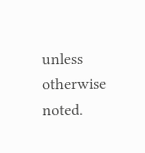unless otherwise noted.